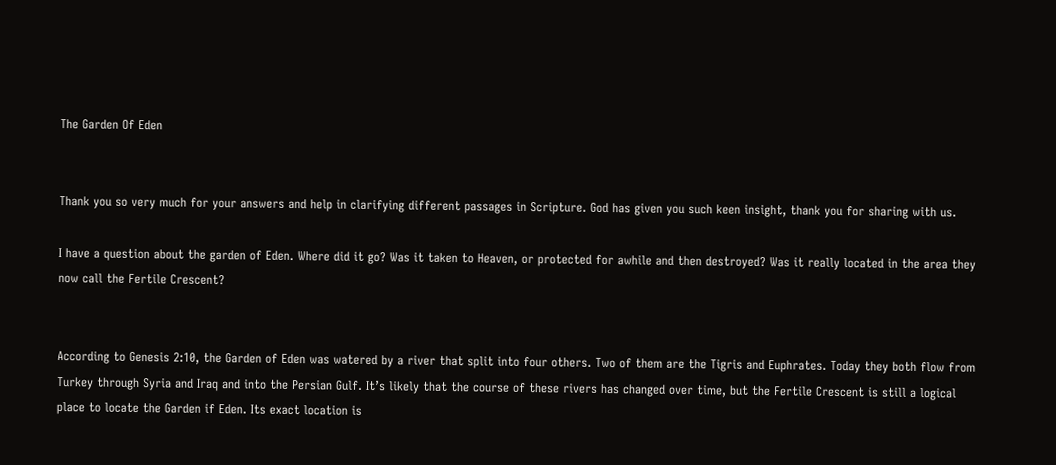The Garden Of Eden


Thank you so very much for your answers and help in clarifying different passages in Scripture. God has given you such keen insight, thank you for sharing with us.

I have a question about the garden of Eden. Where did it go? Was it taken to Heaven, or protected for awhile and then destroyed? Was it really located in the area they now call the Fertile Crescent?


According to Genesis 2:10, the Garden of Eden was watered by a river that split into four others. Two of them are the Tigris and Euphrates. Today they both flow from Turkey through Syria and Iraq and into the Persian Gulf. It’s likely that the course of these rivers has changed over time, but the Fertile Crescent is still a logical place to locate the Garden if Eden. Its exact location is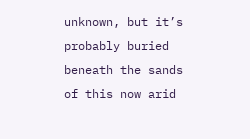unknown, but it’s probably buried beneath the sands of this now arid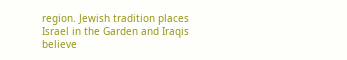region. Jewish tradition places Israel in the Garden and Iraqis believe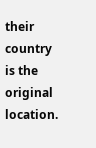their country is the original location.